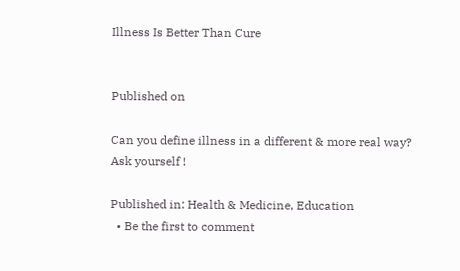Illness Is Better Than Cure


Published on

Can you define illness in a different & more real way? Ask yourself !

Published in: Health & Medicine, Education
  • Be the first to comment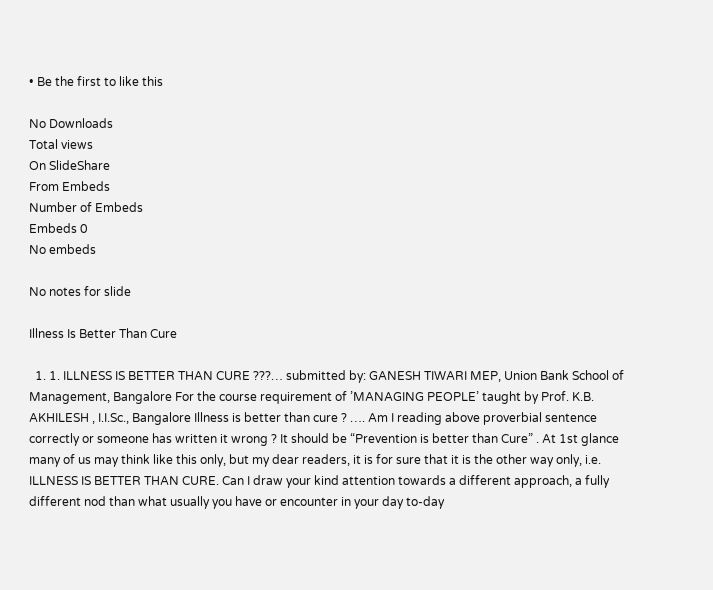• Be the first to like this

No Downloads
Total views
On SlideShare
From Embeds
Number of Embeds
Embeds 0
No embeds

No notes for slide

Illness Is Better Than Cure

  1. 1. ILLNESS IS BETTER THAN CURE ???… submitted by: GANESH TIWARI MEP, Union Bank School of Management, Bangalore For the course requirement of ’MANAGING PEOPLE’ taught by Prof. K.B. AKHILESH , I.I.Sc., Bangalore Illness is better than cure ? …. Am I reading above proverbial sentence correctly or someone has written it wrong ? It should be “Prevention is better than Cure” . At 1st glance many of us may think like this only, but my dear readers, it is for sure that it is the other way only, i.e. ILLNESS IS BETTER THAN CURE. Can I draw your kind attention towards a different approach, a fully different nod than what usually you have or encounter in your day to-day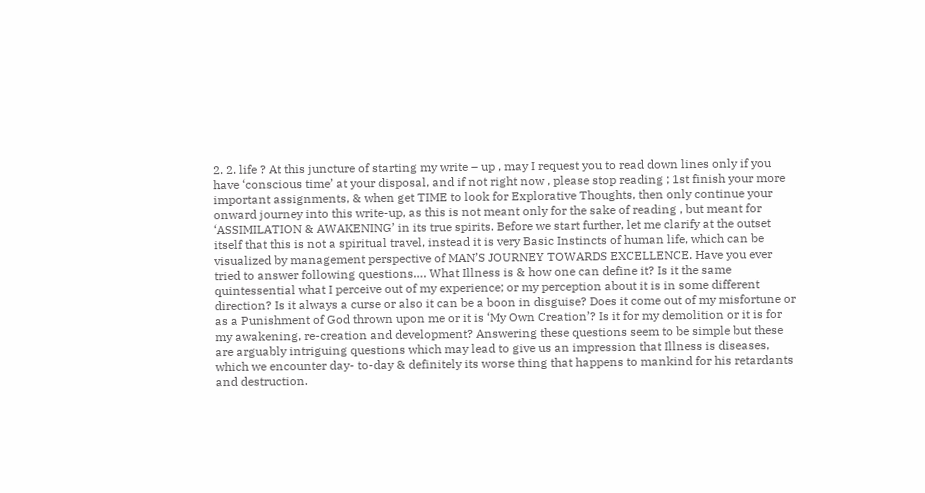2. 2. life ? At this juncture of starting my write – up , may I request you to read down lines only if you have ‘conscious time’ at your disposal, and if not right now , please stop reading ; 1st finish your more important assignments, & when get TIME to look for Explorative Thoughts, then only continue your onward journey into this write-up, as this is not meant only for the sake of reading , but meant for ‘ASSIMILATION & AWAKENING’ in its true spirits. Before we start further, let me clarify at the outset itself that this is not a spiritual travel, instead it is very Basic Instincts of human life, which can be visualized by management perspective of MAN’S JOURNEY TOWARDS EXCELLENCE. Have you ever tried to answer following questions…. What Illness is & how one can define it? Is it the same quintessential what I perceive out of my experience; or my perception about it is in some different direction? Is it always a curse or also it can be a boon in disguise? Does it come out of my misfortune or as a Punishment of God thrown upon me or it is ‘My Own Creation’? Is it for my demolition or it is for my awakening, re-creation and development? Answering these questions seem to be simple but these are arguably intriguing questions which may lead to give us an impression that Illness is diseases, which we encounter day- to-day & definitely its worse thing that happens to mankind for his retardants and destruction.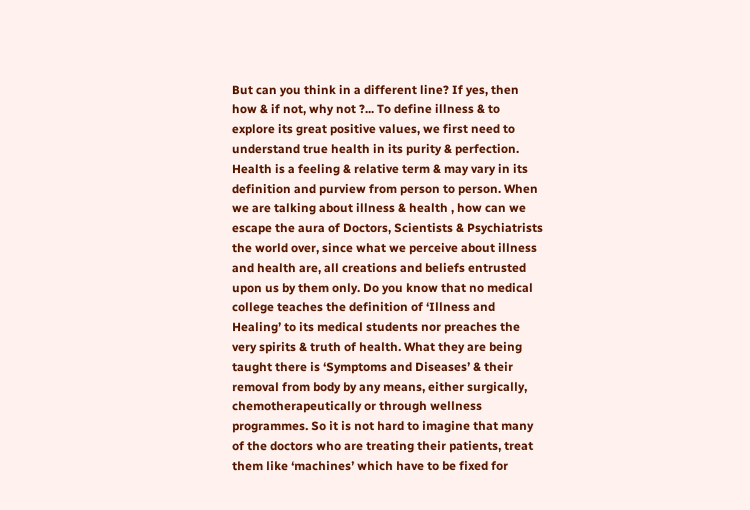But can you think in a different line? If yes, then how & if not, why not ?... To define illness & to explore its great positive values, we first need to understand true health in its purity & perfection. Health is a feeling & relative term & may vary in its definition and purview from person to person. When we are talking about illness & health , how can we escape the aura of Doctors, Scientists & Psychiatrists the world over, since what we perceive about illness and health are, all creations and beliefs entrusted upon us by them only. Do you know that no medical college teaches the definition of ‘Illness and Healing’ to its medical students nor preaches the very spirits & truth of health. What they are being taught there is ‘Symptoms and Diseases’ & their removal from body by any means, either surgically, chemotherapeutically or through wellness programmes. So it is not hard to imagine that many of the doctors who are treating their patients, treat them like ‘machines’ which have to be fixed for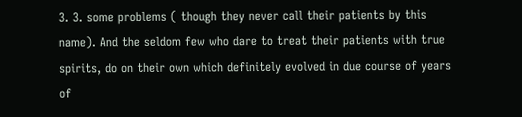3. 3. some problems ( though they never call their patients by this name). And the seldom few who dare to treat their patients with true spirits, do on their own which definitely evolved in due course of years of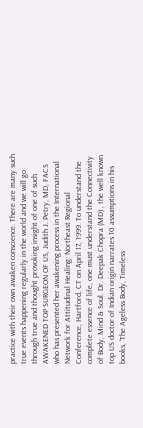practice with their own awaken conscience. There are many such true events happening regularly in the world and we will go through true and thought provoking insight of one of such AWAKENED TOP SURGEON OF US, Judith J. Petry, MD, FACS who has presented her awakening process in the International Network for Attitudinal Healing: Northeast Regional Conference, Hartford, CT on April 17, 1999. To understand the complete essence of life, one must understand the Connectivity of Body, Mind & Soul. Dr. Deepak Chopra (MD) , the well known top US doctor of Indian origin narrates 10 assumptions in his books, ‘The Ageless Body, Timeless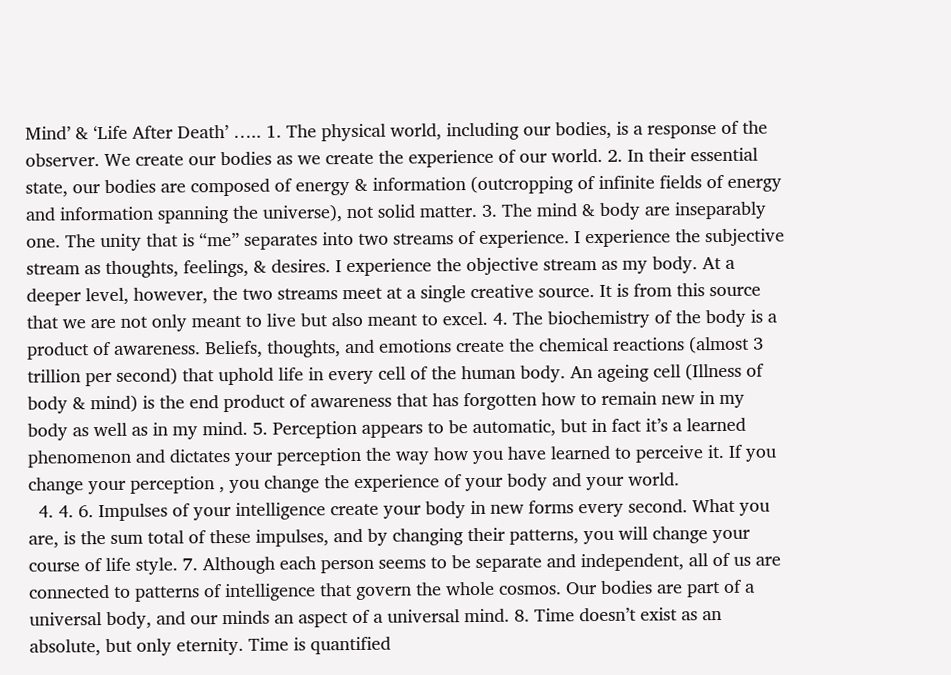Mind’ & ‘Life After Death’ ….. 1. The physical world, including our bodies, is a response of the observer. We create our bodies as we create the experience of our world. 2. In their essential state, our bodies are composed of energy & information (outcropping of infinite fields of energy and information spanning the universe), not solid matter. 3. The mind & body are inseparably one. The unity that is “me” separates into two streams of experience. I experience the subjective stream as thoughts, feelings, & desires. I experience the objective stream as my body. At a deeper level, however, the two streams meet at a single creative source. It is from this source that we are not only meant to live but also meant to excel. 4. The biochemistry of the body is a product of awareness. Beliefs, thoughts, and emotions create the chemical reactions (almost 3 trillion per second) that uphold life in every cell of the human body. An ageing cell (Illness of body & mind) is the end product of awareness that has forgotten how to remain new in my body as well as in my mind. 5. Perception appears to be automatic, but in fact it’s a learned phenomenon and dictates your perception the way how you have learned to perceive it. If you change your perception , you change the experience of your body and your world.
  4. 4. 6. Impulses of your intelligence create your body in new forms every second. What you are, is the sum total of these impulses, and by changing their patterns, you will change your course of life style. 7. Although each person seems to be separate and independent, all of us are connected to patterns of intelligence that govern the whole cosmos. Our bodies are part of a universal body, and our minds an aspect of a universal mind. 8. Time doesn’t exist as an absolute, but only eternity. Time is quantified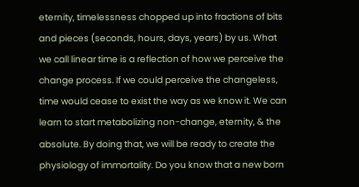eternity, timelessness chopped up into fractions of bits and pieces (seconds, hours, days, years) by us. What we call linear time is a reflection of how we perceive the change process. If we could perceive the changeless, time would cease to exist the way as we know it. We can learn to start metabolizing non-change, eternity, & the absolute. By doing that, we will be ready to create the physiology of immortality. Do you know that a new born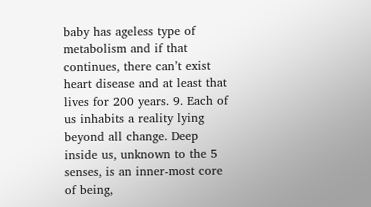baby has ageless type of metabolism and if that continues, there can’t exist heart disease and at least that lives for 200 years. 9. Each of us inhabits a reality lying beyond all change. Deep inside us, unknown to the 5 senses, is an inner-most core of being,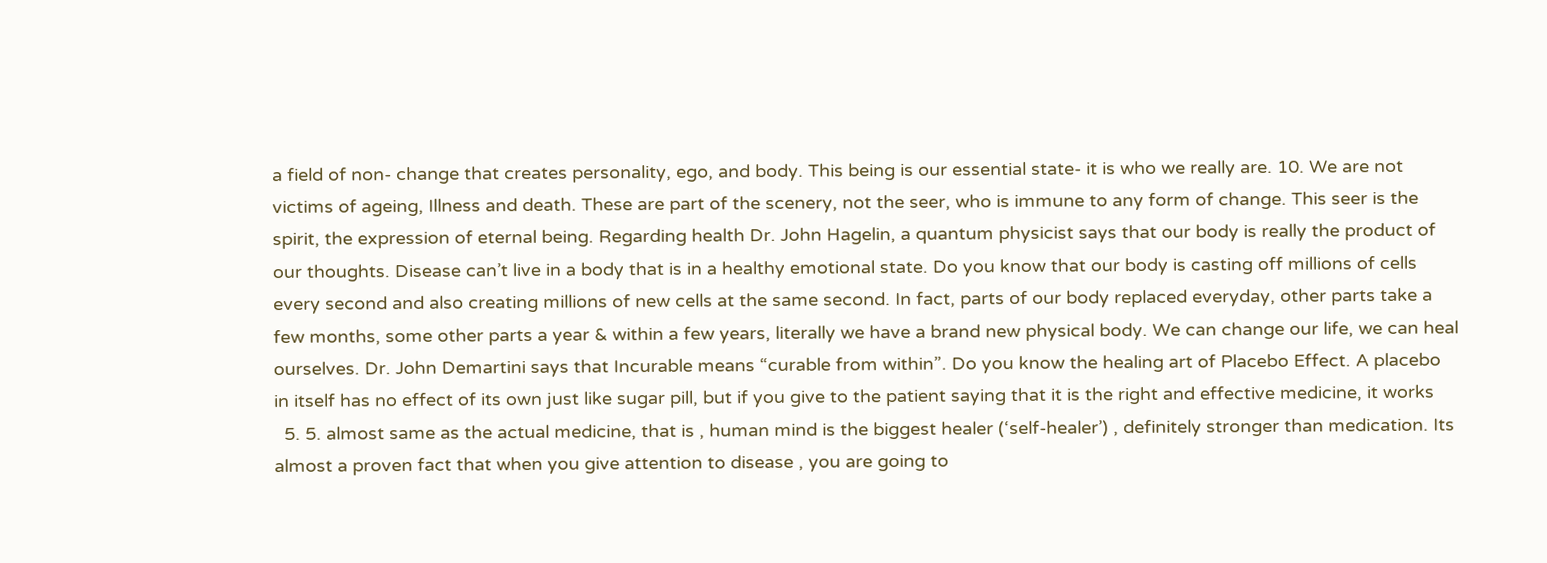a field of non- change that creates personality, ego, and body. This being is our essential state- it is who we really are. 10. We are not victims of ageing, Illness and death. These are part of the scenery, not the seer, who is immune to any form of change. This seer is the spirit, the expression of eternal being. Regarding health Dr. John Hagelin, a quantum physicist says that our body is really the product of our thoughts. Disease can’t live in a body that is in a healthy emotional state. Do you know that our body is casting off millions of cells every second and also creating millions of new cells at the same second. In fact, parts of our body replaced everyday, other parts take a few months, some other parts a year & within a few years, literally we have a brand new physical body. We can change our life, we can heal ourselves. Dr. John Demartini says that Incurable means “curable from within”. Do you know the healing art of Placebo Effect. A placebo in itself has no effect of its own just like sugar pill, but if you give to the patient saying that it is the right and effective medicine, it works
  5. 5. almost same as the actual medicine, that is , human mind is the biggest healer (‘self-healer’) , definitely stronger than medication. Its almost a proven fact that when you give attention to disease , you are going to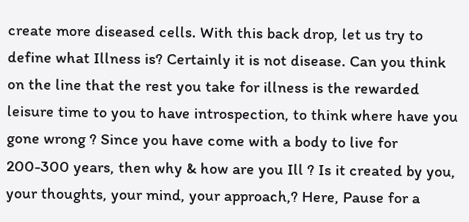create more diseased cells. With this back drop, let us try to define what Illness is? Certainly it is not disease. Can you think on the line that the rest you take for illness is the rewarded leisure time to you to have introspection, to think where have you gone wrong ? Since you have come with a body to live for 200-300 years, then why & how are you Ill ? Is it created by you, your thoughts, your mind, your approach,? Here, Pause for a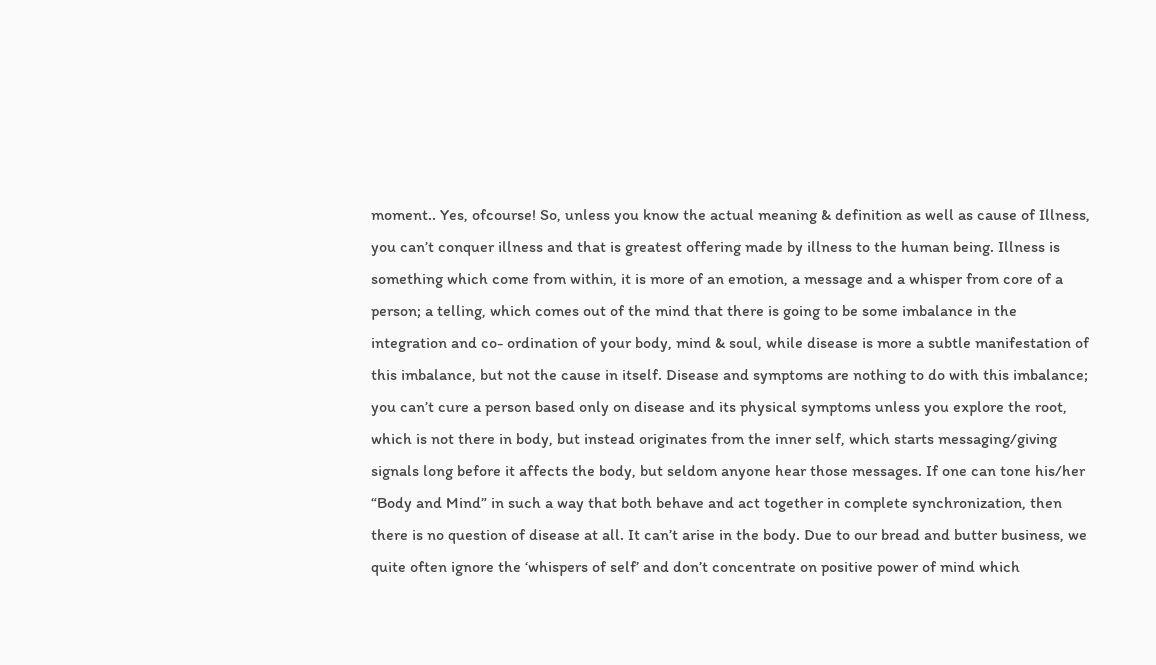moment.. Yes, ofcourse! So, unless you know the actual meaning & definition as well as cause of Illness, you can’t conquer illness and that is greatest offering made by illness to the human being. Illness is something which come from within, it is more of an emotion, a message and a whisper from core of a person; a telling, which comes out of the mind that there is going to be some imbalance in the integration and co- ordination of your body, mind & soul, while disease is more a subtle manifestation of this imbalance, but not the cause in itself. Disease and symptoms are nothing to do with this imbalance; you can’t cure a person based only on disease and its physical symptoms unless you explore the root, which is not there in body, but instead originates from the inner self, which starts messaging/giving signals long before it affects the body, but seldom anyone hear those messages. If one can tone his/her “Body and Mind” in such a way that both behave and act together in complete synchronization, then there is no question of disease at all. It can’t arise in the body. Due to our bread and butter business, we quite often ignore the ‘whispers of self’ and don’t concentrate on positive power of mind which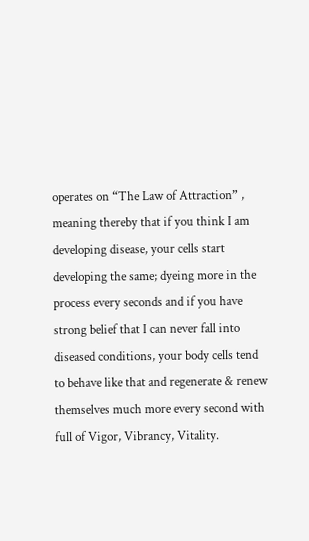operates on “The Law of Attraction” , meaning thereby that if you think I am developing disease, your cells start developing the same; dyeing more in the process every seconds and if you have strong belief that I can never fall into diseased conditions, your body cells tend to behave like that and regenerate & renew themselves much more every second with full of Vigor, Vibrancy, Vitality.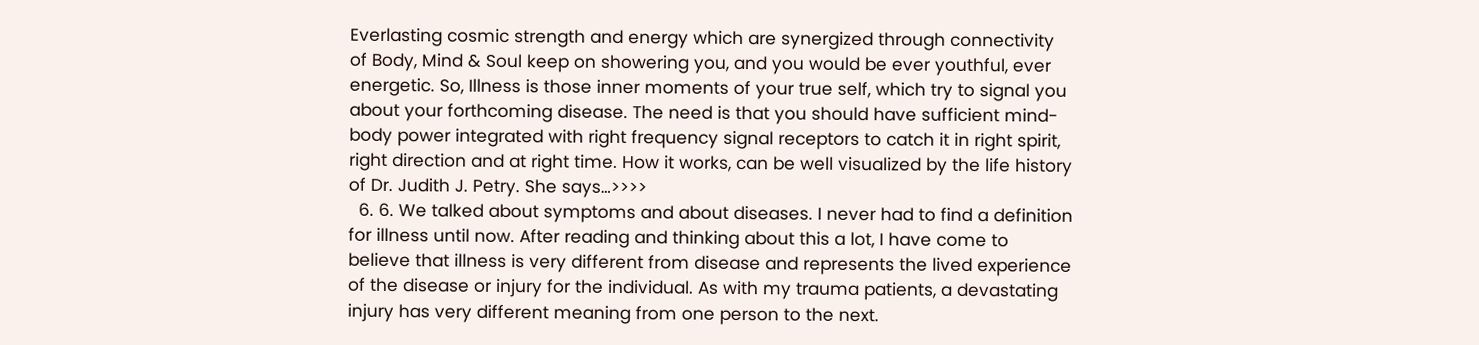Everlasting cosmic strength and energy which are synergized through connectivity of Body, Mind & Soul keep on showering you, and you would be ever youthful, ever energetic. So, Illness is those inner moments of your true self, which try to signal you about your forthcoming disease. The need is that you should have sufficient mind-body power integrated with right frequency signal receptors to catch it in right spirit, right direction and at right time. How it works, can be well visualized by the life history of Dr. Judith J. Petry. She says…>>>>
  6. 6. We talked about symptoms and about diseases. I never had to find a definition for illness until now. After reading and thinking about this a lot, I have come to believe that illness is very different from disease and represents the lived experience of the disease or injury for the individual. As with my trauma patients, a devastating injury has very different meaning from one person to the next.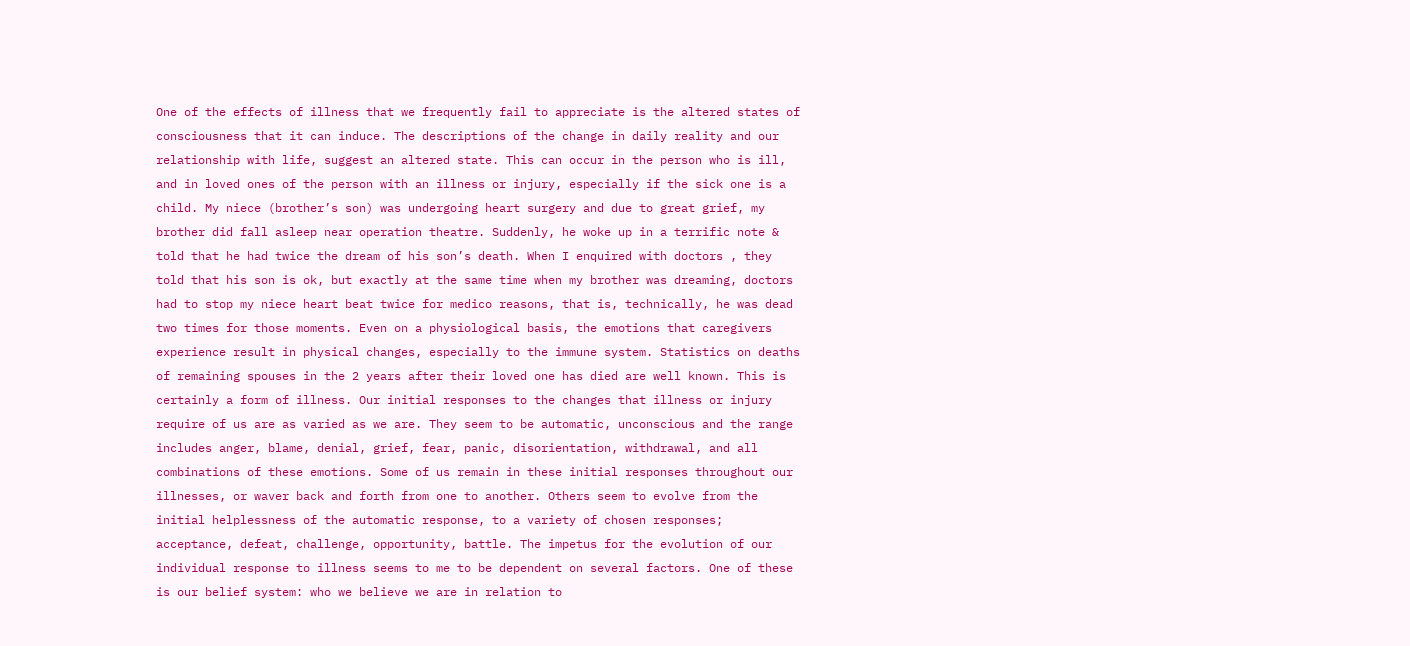One of the effects of illness that we frequently fail to appreciate is the altered states of consciousness that it can induce. The descriptions of the change in daily reality and our relationship with life, suggest an altered state. This can occur in the person who is ill, and in loved ones of the person with an illness or injury, especially if the sick one is a child. My niece (brother’s son) was undergoing heart surgery and due to great grief, my brother did fall asleep near operation theatre. Suddenly, he woke up in a terrific note & told that he had twice the dream of his son’s death. When I enquired with doctors , they told that his son is ok, but exactly at the same time when my brother was dreaming, doctors had to stop my niece heart beat twice for medico reasons, that is, technically, he was dead two times for those moments. Even on a physiological basis, the emotions that caregivers experience result in physical changes, especially to the immune system. Statistics on deaths of remaining spouses in the 2 years after their loved one has died are well known. This is certainly a form of illness. Our initial responses to the changes that illness or injury require of us are as varied as we are. They seem to be automatic, unconscious and the range includes anger, blame, denial, grief, fear, panic, disorientation, withdrawal, and all combinations of these emotions. Some of us remain in these initial responses throughout our illnesses, or waver back and forth from one to another. Others seem to evolve from the initial helplessness of the automatic response, to a variety of chosen responses; acceptance, defeat, challenge, opportunity, battle. The impetus for the evolution of our individual response to illness seems to me to be dependent on several factors. One of these is our belief system: who we believe we are in relation to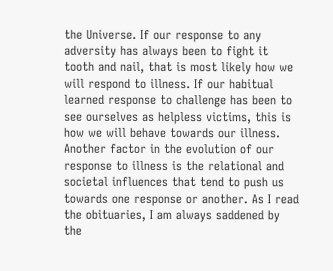the Universe. If our response to any adversity has always been to fight it tooth and nail, that is most likely how we will respond to illness. If our habitual learned response to challenge has been to see ourselves as helpless victims, this is how we will behave towards our illness. Another factor in the evolution of our response to illness is the relational and societal influences that tend to push us towards one response or another. As I read the obituaries, I am always saddened by the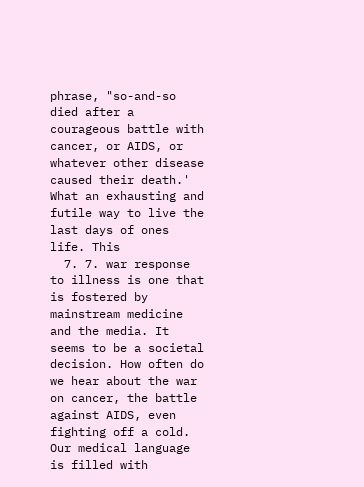phrase, "so-and-so died after a courageous battle with cancer, or AIDS, or whatever other disease caused their death.' What an exhausting and futile way to live the last days of ones life. This
  7. 7. war response to illness is one that is fostered by mainstream medicine and the media. It seems to be a societal decision. How often do we hear about the war on cancer, the battle against AIDS, even fighting off a cold. Our medical language is filled with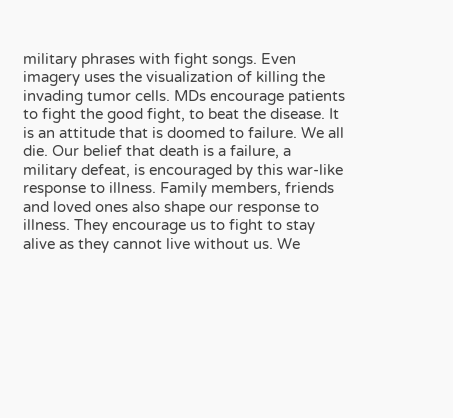military phrases with fight songs. Even imagery uses the visualization of killing the invading tumor cells. MDs encourage patients to fight the good fight, to beat the disease. It is an attitude that is doomed to failure. We all die. Our belief that death is a failure, a military defeat, is encouraged by this war-like response to illness. Family members, friends and loved ones also shape our response to illness. They encourage us to fight to stay alive as they cannot live without us. We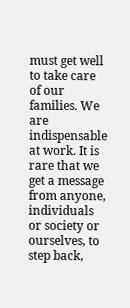must get well to take care of our families. We are indispensable at work. It is rare that we get a message from anyone, individuals or society or ourselves, to step back,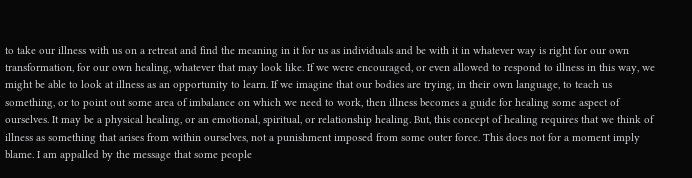to take our illness with us on a retreat and find the meaning in it for us as individuals and be with it in whatever way is right for our own transformation, for our own healing, whatever that may look like. If we were encouraged, or even allowed to respond to illness in this way, we might be able to look at illness as an opportunity to learn. If we imagine that our bodies are trying, in their own language, to teach us something, or to point out some area of imbalance on which we need to work, then illness becomes a guide for healing some aspect of ourselves. It may be a physical healing, or an emotional, spiritual, or relationship healing. But, this concept of healing requires that we think of illness as something that arises from within ourselves, not a punishment imposed from some outer force. This does not for a moment imply blame. I am appalled by the message that some people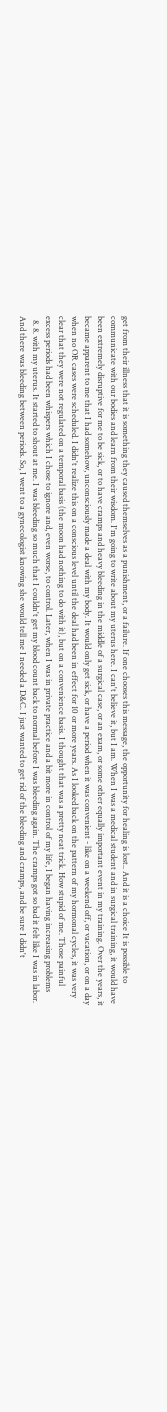get from their illness that it is something they caused themselves as a punishment, or a failure. If one chooses this message, the opportunity for healing is lost.. And it is a choice It is possible to communicate with our bodies and learn from their wisdom. I'm going to write about my uterus here. I can't believe it, but I am. When I was a medical student and in surgical training, it would have been extremely disruptive for me to be sick, or to have cramps and heavy bleeding in the middle of a surgical case, or an exam, or some other equally important event in my training. Over the years, it became apparent to me that I had somehow, unconsciously made a deal with my body. It would only get sick, or have a period when it was convenient - like on a weekend off, or vacation, or on a day when no OR cases were scheduled. I didn't realize this on a conscious level until the deal had been in effect for 10 or more years. As I looked back on the pattern of my hormonal cycles, it was very clear that they were not regulated on a temporal basis (the moon had nothing to do with it), but on a convenience basis. I thought that was a pretty neat trick. How stupid of me. Those painful excess periods had been whispers which I chose to ignore and, even worse, to control. Later, when I was in private practice and a bit more in control of my life, I began having increasing problems
  8. 8. with my uterus. It started to shout at me. I was bleeding so much that I couldn't get my blood count back to normal before I was bleeding again. The cramps got so bad it felt like I was in labor. And there was bleeding between periods. So, I went to a gynecologist knowing she would tell me I needed a D&C. I just wanted to get rid of the bleeding and cramps, and be sure I didn't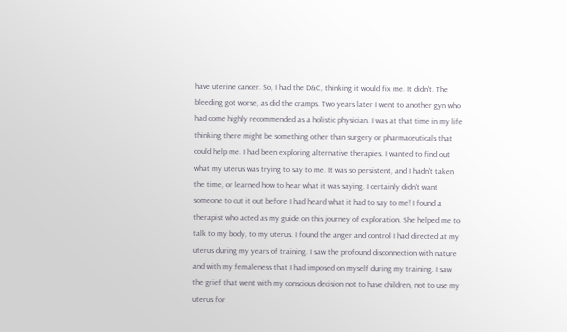have uterine cancer. So, I had the D&C, thinking it would fix me. It didn't. The bleeding got worse, as did the cramps. Two years later I went to another gyn who had come highly recommended as a holistic physician. I was at that time in my life thinking there might be something other than surgery or pharmaceuticals that could help me. I had been exploring alternative therapies. I wanted to find out what my uterus was trying to say to me. It was so persistent, and I hadn't taken the time, or learned how to hear what it was saying. I certainly didn't want someone to cut it out before I had heard what it had to say to me! I found a therapist who acted as my guide on this journey of exploration. She helped me to talk to my body, to my uterus. I found the anger and control I had directed at my uterus during my years of training. I saw the profound disconnection with nature and with my femaleness that I had imposed on myself during my training. I saw the grief that went with my conscious decision not to have children, not to use my uterus for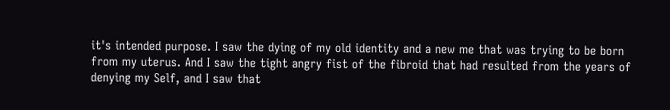it's intended purpose. I saw the dying of my old identity and a new me that was trying to be born from my uterus. And I saw the tight angry fist of the fibroid that had resulted from the years of denying my Self, and I saw that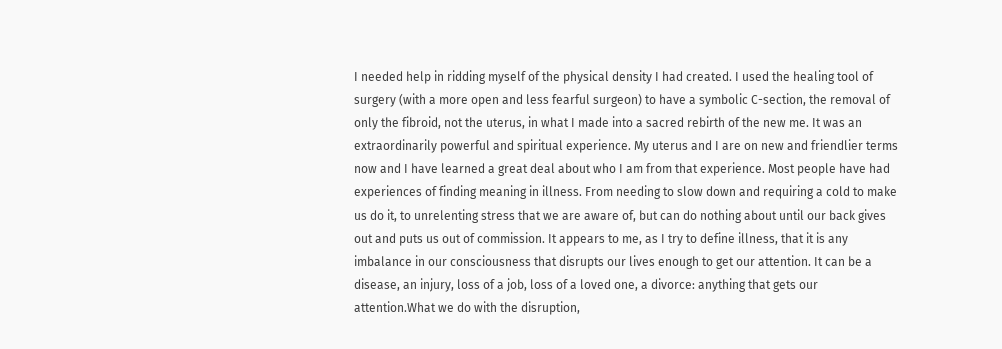I needed help in ridding myself of the physical density I had created. I used the healing tool of surgery (with a more open and less fearful surgeon) to have a symbolic C-section, the removal of only the fibroid, not the uterus, in what I made into a sacred rebirth of the new me. It was an extraordinarily powerful and spiritual experience. My uterus and I are on new and friendlier terms now and I have learned a great deal about who I am from that experience. Most people have had experiences of finding meaning in illness. From needing to slow down and requiring a cold to make us do it, to unrelenting stress that we are aware of, but can do nothing about until our back gives out and puts us out of commission. It appears to me, as I try to define illness, that it is any imbalance in our consciousness that disrupts our lives enough to get our attention. It can be a disease, an injury, loss of a job, loss of a loved one, a divorce: anything that gets our attention.What we do with the disruption,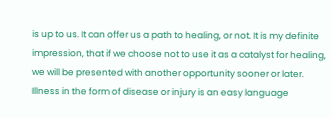is up to us. It can offer us a path to healing, or not. It is my definite impression, that if we choose not to use it as a catalyst for healing, we will be presented with another opportunity sooner or later. Illness in the form of disease or injury is an easy language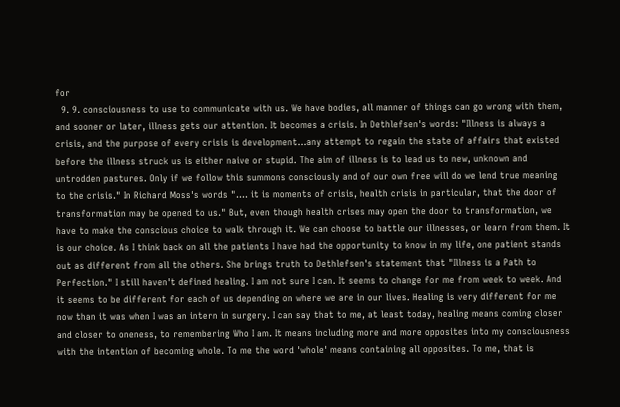for
  9. 9. consciousness to use to communicate with us. We have bodies, all manner of things can go wrong with them, and sooner or later, illness gets our attention. It becomes a crisis. In Dethlefsen's words: "Illness is always a crisis, and the purpose of every crisis is development...any attempt to regain the state of affairs that existed before the illness struck us is either naive or stupid. The aim of illness is to lead us to new, unknown and untrodden pastures. Only if we follow this summons consciously and of our own free will do we lend true meaning to the crisis." In Richard Moss's words ".... it is moments of crisis, health crisis in particular, that the door of transformation may be opened to us." But, even though health crises may open the door to transformation, we have to make the conscious choice to walk through it. We can choose to battle our illnesses, or learn from them. It is our choice. As I think back on all the patients I have had the opportunity to know in my life, one patient stands out as different from all the others. She brings truth to Dethlefsen's statement that "Illness is a Path to Perfection." I still haven't defined healing. I am not sure I can. It seems to change for me from week to week. And it seems to be different for each of us depending on where we are in our lives. Healing is very different for me now than it was when I was an intern in surgery. I can say that to me, at least today, healing means coming closer and closer to oneness, to remembering Who I am. It means including more and more opposites into my consciousness with the intention of becoming whole. To me the word 'whole' means containing all opposites. To me, that is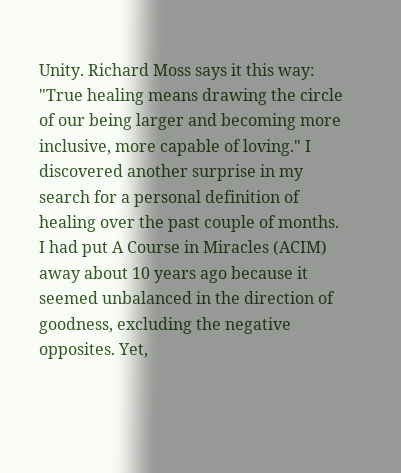Unity. Richard Moss says it this way: "True healing means drawing the circle of our being larger and becoming more inclusive, more capable of loving." I discovered another surprise in my search for a personal definition of healing over the past couple of months. I had put A Course in Miracles (ACIM) away about 10 years ago because it seemed unbalanced in the direction of goodness, excluding the negative opposites. Yet,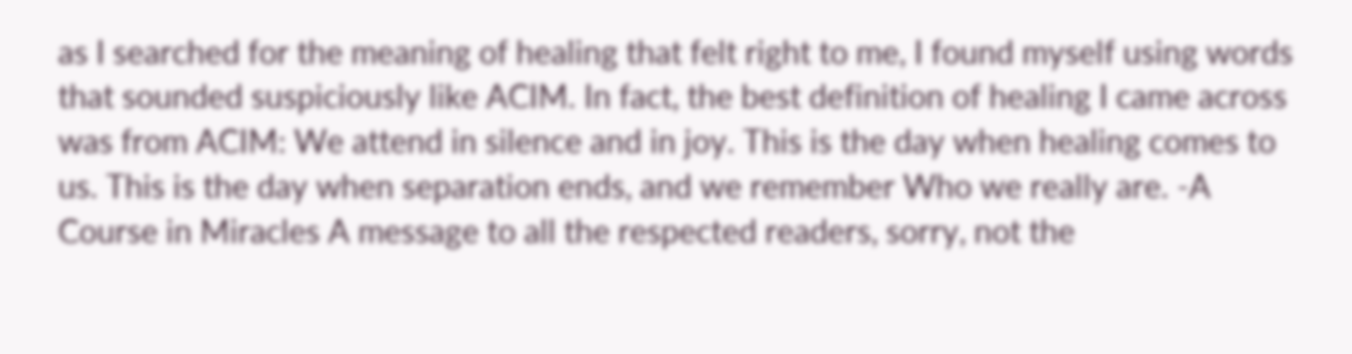as I searched for the meaning of healing that felt right to me, I found myself using words that sounded suspiciously like ACIM. In fact, the best definition of healing I came across was from ACIM: We attend in silence and in joy. This is the day when healing comes to us. This is the day when separation ends, and we remember Who we really are. -A Course in Miracles A message to all the respected readers, sorry, not the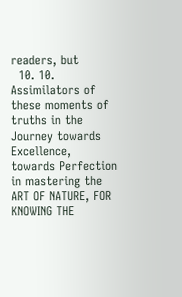readers, but
  10. 10. Assimilators of these moments of truths in the Journey towards Excellence, towards Perfection in mastering the ART OF NATURE, FOR KNOWING THE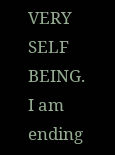VERY SELF BEING. I am ending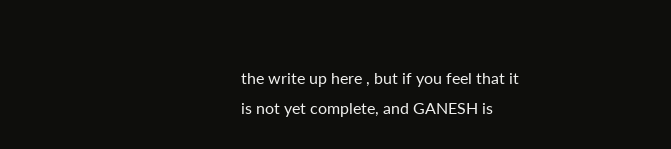the write up here , but if you feel that it is not yet complete, and GANESH is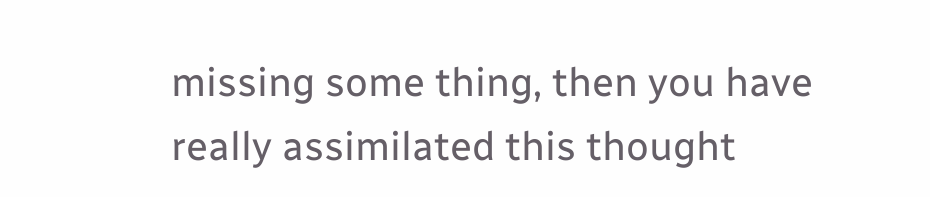missing some thing, then you have really assimilated this thought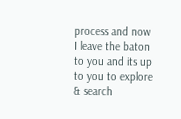process and now I leave the baton to you and its up to you to explore & search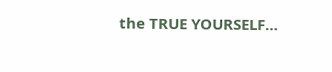the TRUE YOURSELF…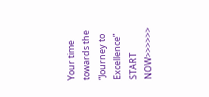Your time towards the “Journey to Excellence” START NOW>>>>>>